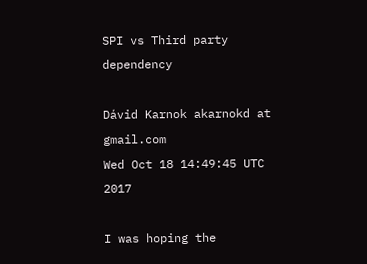SPI vs Third party dependency

Dávid Karnok akarnokd at gmail.com
Wed Oct 18 14:49:45 UTC 2017

I was hoping the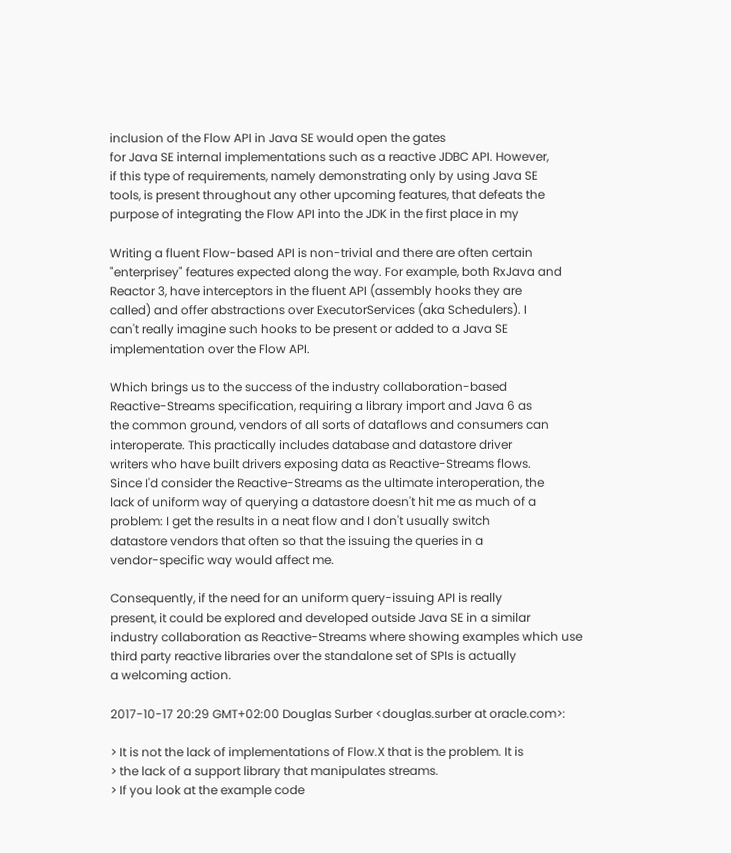inclusion of the Flow API in Java SE would open the gates
for Java SE internal implementations such as a reactive JDBC API. However,
if this type of requirements, namely demonstrating only by using Java SE
tools, is present throughout any other upcoming features, that defeats the
purpose of integrating the Flow API into the JDK in the first place in my

Writing a fluent Flow-based API is non-trivial and there are often certain
"enterprisey" features expected along the way. For example, both RxJava and
Reactor 3, have interceptors in the fluent API (assembly hooks they are
called) and offer abstractions over ExecutorServices (aka Schedulers). I
can't really imagine such hooks to be present or added to a Java SE
implementation over the Flow API.

Which brings us to the success of the industry collaboration-based
Reactive-Streams specification, requiring a library import and Java 6 as
the common ground, vendors of all sorts of dataflows and consumers can
interoperate. This practically includes database and datastore driver
writers who have built drivers exposing data as Reactive-Streams flows.
Since I'd consider the Reactive-Streams as the ultimate interoperation, the
lack of uniform way of querying a datastore doesn't hit me as much of a
problem: I get the results in a neat flow and I don't usually switch
datastore vendors that often so that the issuing the queries in a
vendor-specific way would affect me.

Consequently, if the need for an uniform query-issuing API is really
present, it could be explored and developed outside Java SE in a similar
industry collaboration as Reactive-Streams where showing examples which use
third party reactive libraries over the standalone set of SPIs is actually
a welcoming action.

2017-10-17 20:29 GMT+02:00 Douglas Surber <douglas.surber at oracle.com>:

> It is not the lack of implementations of Flow.X that is the problem. It is
> the lack of a support library that manipulates streams.
> If you look at the example code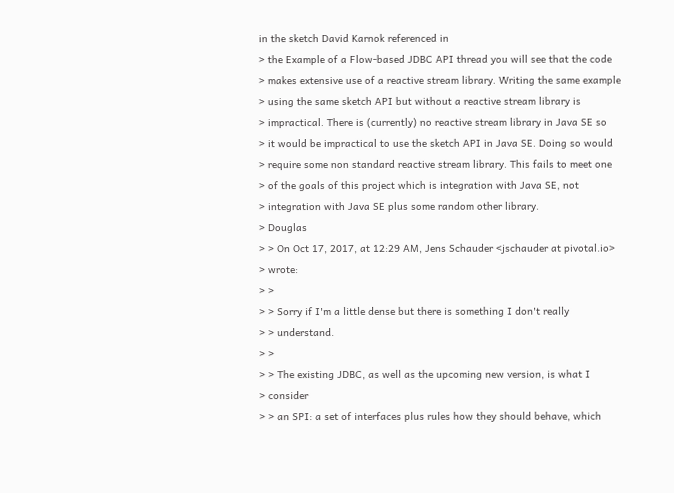in the sketch David Karnok referenced in
> the Example of a Flow-based JDBC API thread you will see that the code
> makes extensive use of a reactive stream library. Writing the same example
> using the same sketch API but without a reactive stream library is
> impractical. There is (currently) no reactive stream library in Java SE so
> it would be impractical to use the sketch API in Java SE. Doing so would
> require some non standard reactive stream library. This fails to meet one
> of the goals of this project which is integration with Java SE, not
> integration with Java SE plus some random other library.
> Douglas
> > On Oct 17, 2017, at 12:29 AM, Jens Schauder <jschauder at pivotal.io>
> wrote:
> >
> > Sorry if I'm a little dense but there is something I don't really
> > understand.
> >
> > The existing JDBC, as well as the upcoming new version, is what I
> consider
> > an SPI: a set of interfaces plus rules how they should behave, which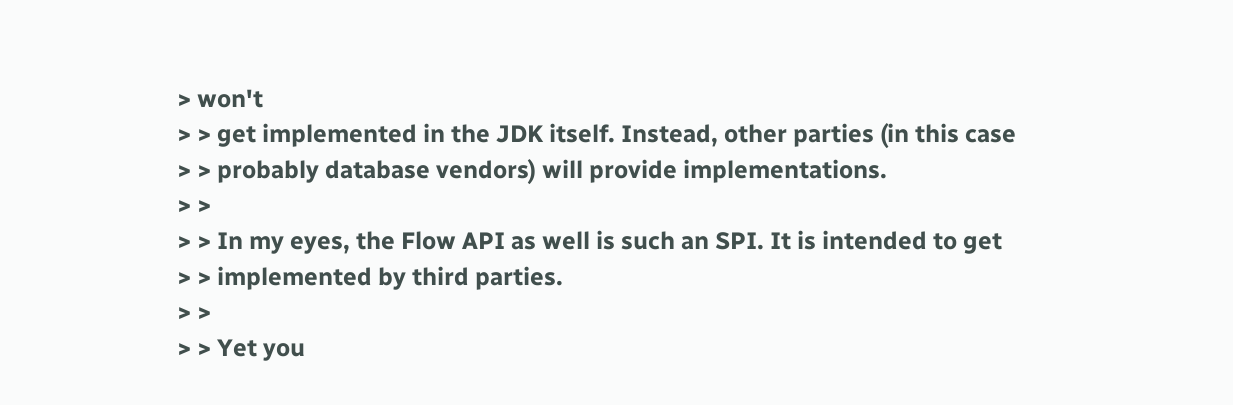> won't
> > get implemented in the JDK itself. Instead, other parties (in this case
> > probably database vendors) will provide implementations.
> >
> > In my eyes, the Flow API as well is such an SPI. It is intended to get
> > implemented by third parties.
> >
> > Yet you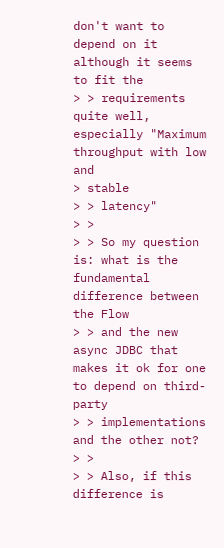don't want to depend on it although it seems to fit the
> > requirements quite well, especially "Maximum throughput with low and
> stable
> > latency"
> >
> > So my question is: what is the fundamental difference between the Flow
> > and the new async JDBC that makes it ok for one to depend on third-party
> > implementations and the other not?
> >
> > Also, if this difference is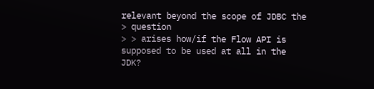relevant beyond the scope of JDBC the
> question
> > arises how/if the Flow API is supposed to be used at all in the JDK?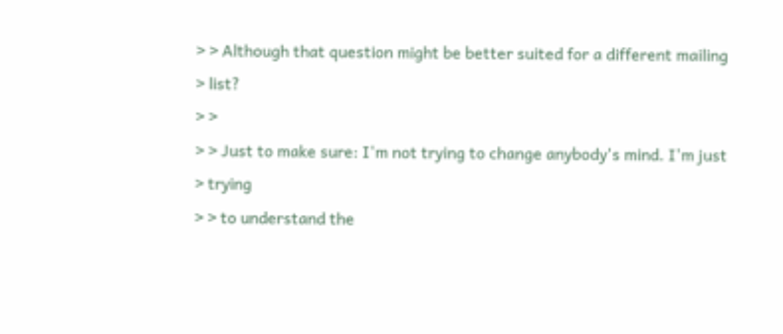> > Although that question might be better suited for a different mailing
> list?
> >
> > Just to make sure: I'm not trying to change anybody's mind. I'm just
> trying
> > to understand the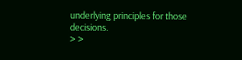underlying principles for those decisions.
> >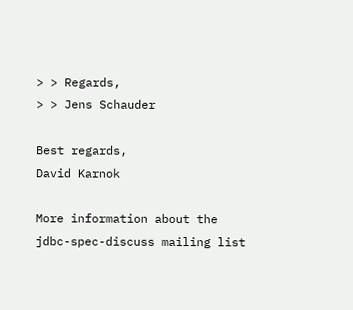> > Regards,
> > Jens Schauder

Best regards,
David Karnok

More information about the jdbc-spec-discuss mailing list